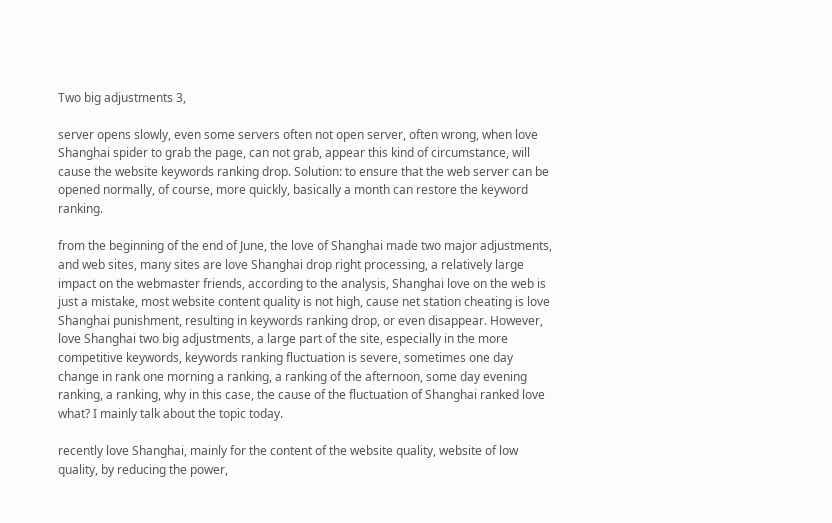Two big adjustments 3,

server opens slowly, even some servers often not open server, often wrong, when love Shanghai spider to grab the page, can not grab, appear this kind of circumstance, will cause the website keywords ranking drop. Solution: to ensure that the web server can be opened normally, of course, more quickly, basically a month can restore the keyword ranking.

from the beginning of the end of June, the love of Shanghai made two major adjustments, and web sites, many sites are love Shanghai drop right processing, a relatively large impact on the webmaster friends, according to the analysis, Shanghai love on the web is just a mistake, most website content quality is not high, cause net station cheating is love Shanghai punishment, resulting in keywords ranking drop, or even disappear. However, love Shanghai two big adjustments, a large part of the site, especially in the more competitive keywords, keywords ranking fluctuation is severe, sometimes one day change in rank one morning a ranking, a ranking of the afternoon, some day evening ranking, a ranking, why in this case, the cause of the fluctuation of Shanghai ranked love what? I mainly talk about the topic today.

recently love Shanghai, mainly for the content of the website quality, website of low quality, by reducing the power,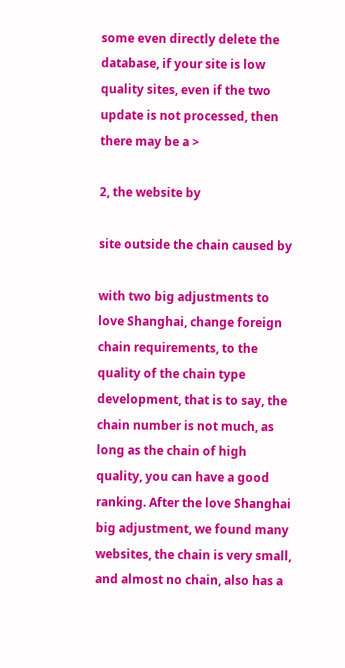some even directly delete the database, if your site is low quality sites, even if the two update is not processed, then there may be a >

2, the website by

site outside the chain caused by

with two big adjustments to love Shanghai, change foreign chain requirements, to the quality of the chain type development, that is to say, the chain number is not much, as long as the chain of high quality, you can have a good ranking. After the love Shanghai big adjustment, we found many websites, the chain is very small, and almost no chain, also has a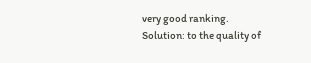very good ranking. Solution: to the quality of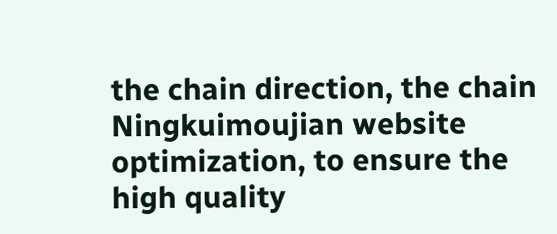the chain direction, the chain Ningkuimoujian website optimization, to ensure the high quality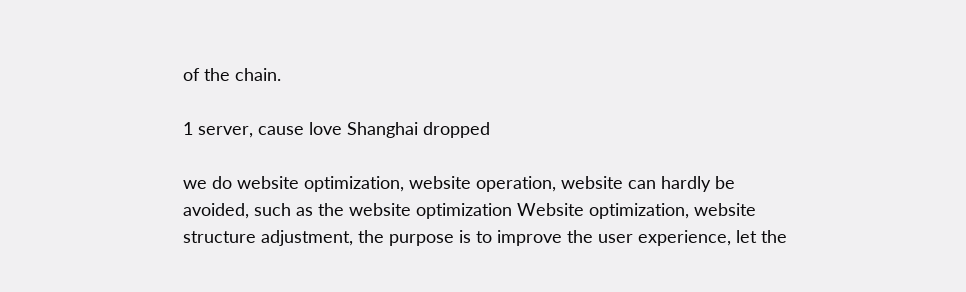of the chain.

1 server, cause love Shanghai dropped

we do website optimization, website operation, website can hardly be avoided, such as the website optimization Website optimization, website structure adjustment, the purpose is to improve the user experience, let the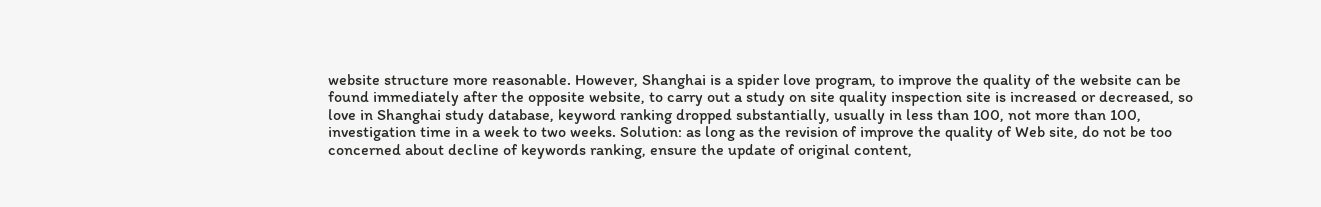website structure more reasonable. However, Shanghai is a spider love program, to improve the quality of the website can be found immediately after the opposite website, to carry out a study on site quality inspection site is increased or decreased, so love in Shanghai study database, keyword ranking dropped substantially, usually in less than 100, not more than 100, investigation time in a week to two weeks. Solution: as long as the revision of improve the quality of Web site, do not be too concerned about decline of keywords ranking, ensure the update of original content,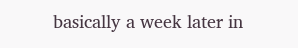basically a week later in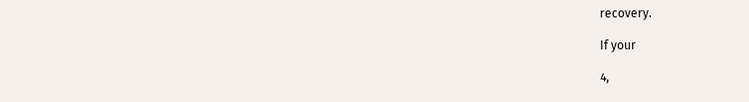recovery.

If your

4,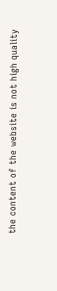the content of the website is not high quality